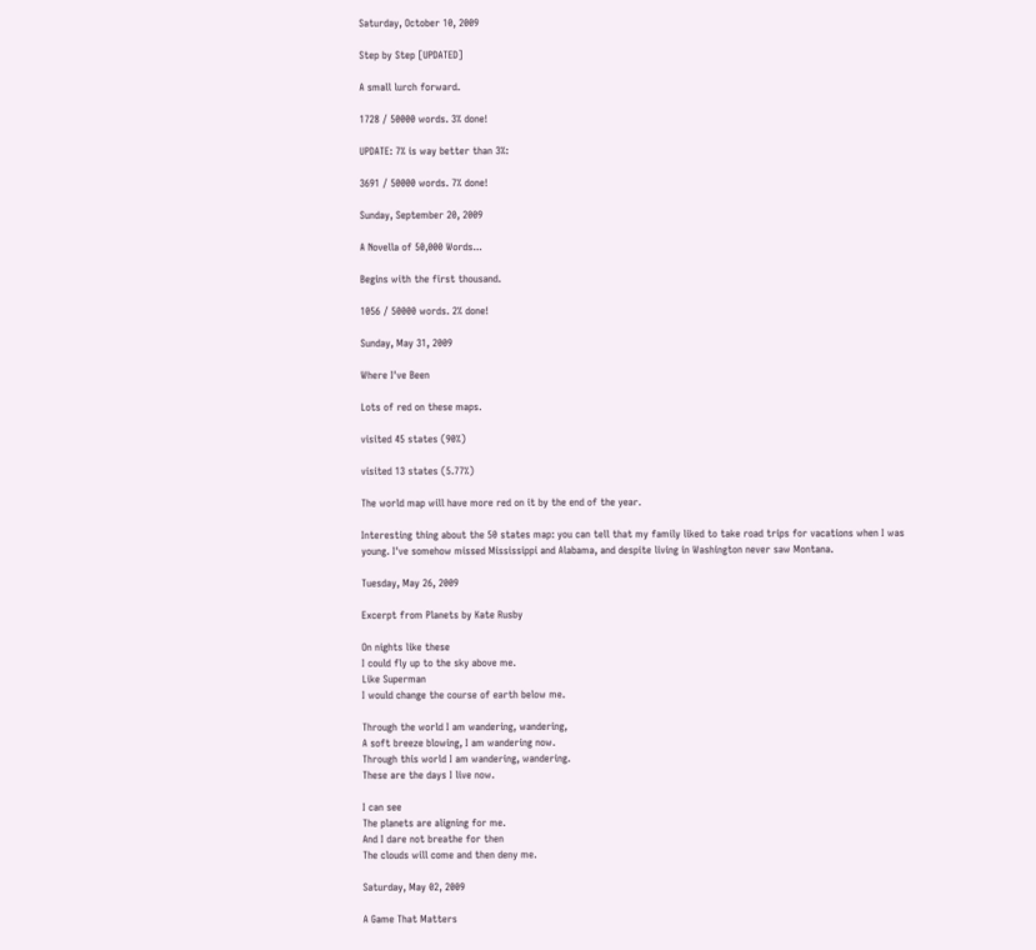Saturday, October 10, 2009

Step by Step [UPDATED]

A small lurch forward.

1728 / 50000 words. 3% done!

UPDATE: 7% is way better than 3%:

3691 / 50000 words. 7% done!

Sunday, September 20, 2009

A Novella of 50,000 Words...

Begins with the first thousand.

1056 / 50000 words. 2% done!

Sunday, May 31, 2009

Where I've Been

Lots of red on these maps.

visited 45 states (90%)

visited 13 states (5.77%)

The world map will have more red on it by the end of the year.

Interesting thing about the 50 states map: you can tell that my family liked to take road trips for vacations when I was young. I've somehow missed Mississippi and Alabama, and despite living in Washington never saw Montana.

Tuesday, May 26, 2009

Excerpt from Planets by Kate Rusby

On nights like these
I could fly up to the sky above me.
Like Superman
I would change the course of earth below me.

Through the world I am wandering, wandering,
A soft breeze blowing, I am wandering now.
Through this world I am wandering, wandering.
These are the days I live now.

I can see
The planets are aligning for me.
And I dare not breathe for then
The clouds will come and then deny me.

Saturday, May 02, 2009

A Game That Matters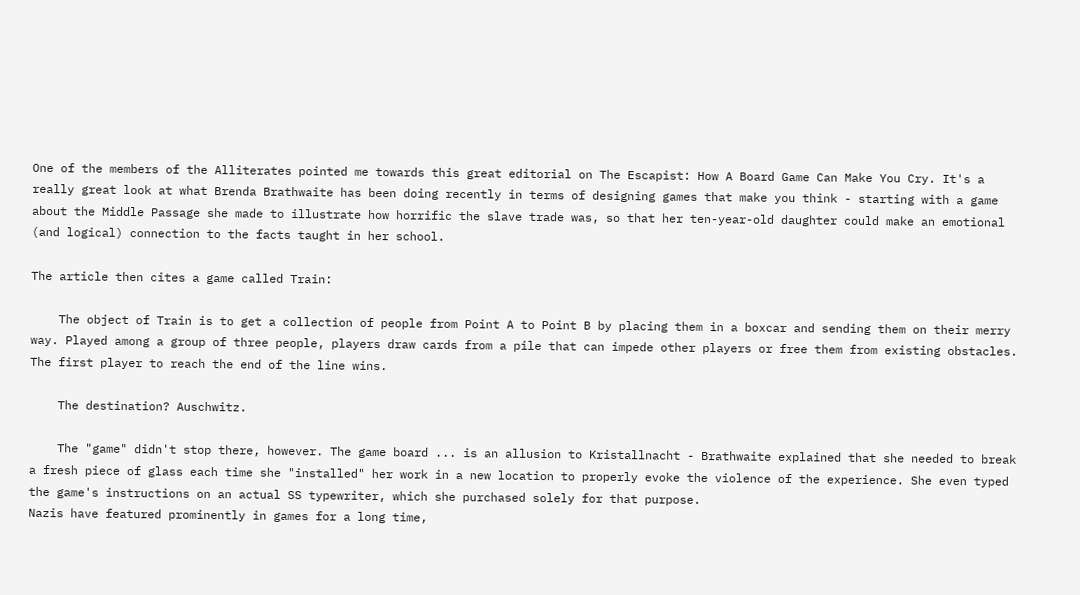One of the members of the Alliterates pointed me towards this great editorial on The Escapist: How A Board Game Can Make You Cry. It's a really great look at what Brenda Brathwaite has been doing recently in terms of designing games that make you think - starting with a game about the Middle Passage she made to illustrate how horrific the slave trade was, so that her ten-year-old daughter could make an emotional (and logical) connection to the facts taught in her school.

The article then cites a game called Train:

    The object of Train is to get a collection of people from Point A to Point B by placing them in a boxcar and sending them on their merry way. Played among a group of three people, players draw cards from a pile that can impede other players or free them from existing obstacles. The first player to reach the end of the line wins.

    The destination? Auschwitz.

    The "game" didn't stop there, however. The game board ... is an allusion to Kristallnacht - Brathwaite explained that she needed to break a fresh piece of glass each time she "installed" her work in a new location to properly evoke the violence of the experience. She even typed the game's instructions on an actual SS typewriter, which she purchased solely for that purpose.
Nazis have featured prominently in games for a long time,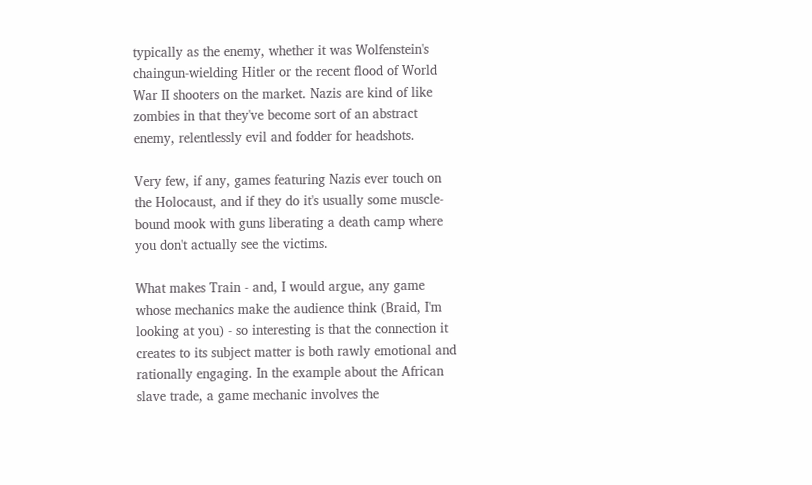typically as the enemy, whether it was Wolfenstein's chaingun-wielding Hitler or the recent flood of World War II shooters on the market. Nazis are kind of like zombies in that they've become sort of an abstract enemy, relentlessly evil and fodder for headshots.

Very few, if any, games featuring Nazis ever touch on the Holocaust, and if they do it's usually some muscle-bound mook with guns liberating a death camp where you don't actually see the victims.

What makes Train - and, I would argue, any game whose mechanics make the audience think (Braid, I'm looking at you) - so interesting is that the connection it creates to its subject matter is both rawly emotional and rationally engaging. In the example about the African slave trade, a game mechanic involves the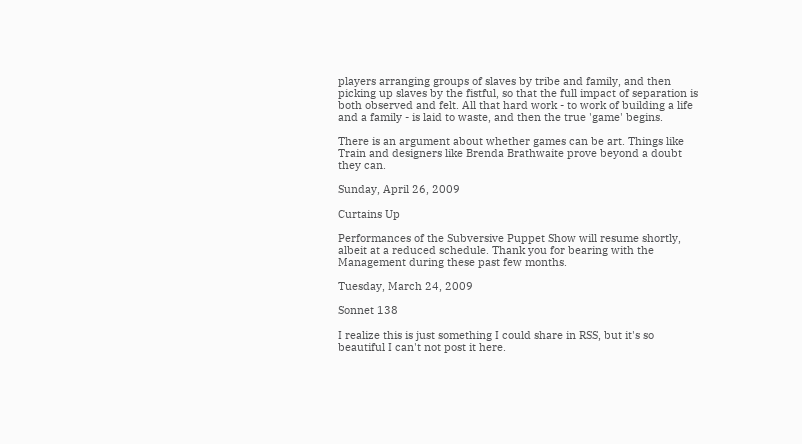players arranging groups of slaves by tribe and family, and then picking up slaves by the fistful, so that the full impact of separation is both observed and felt. All that hard work - to work of building a life and a family - is laid to waste, and then the true 'game' begins.

There is an argument about whether games can be art. Things like Train and designers like Brenda Brathwaite prove beyond a doubt they can.

Sunday, April 26, 2009

Curtains Up

Performances of the Subversive Puppet Show will resume shortly, albeit at a reduced schedule. Thank you for bearing with the Management during these past few months.

Tuesday, March 24, 2009

Sonnet 138

I realize this is just something I could share in RSS, but it's so beautiful I can't not post it here.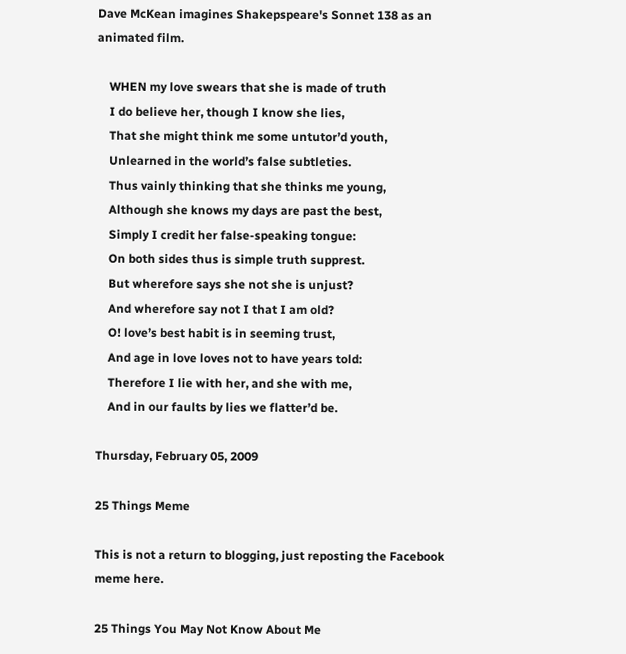Dave McKean imagines Shakepspeare's Sonnet 138 as an animated film.

    WHEN my love swears that she is made of truth
    I do believe her, though I know she lies,
    That she might think me some untutor’d youth,
    Unlearned in the world’s false subtleties.
    Thus vainly thinking that she thinks me young,
    Although she knows my days are past the best,
    Simply I credit her false-speaking tongue:
    On both sides thus is simple truth supprest.
    But wherefore says she not she is unjust?
    And wherefore say not I that I am old?
    O! love’s best habit is in seeming trust,
    And age in love loves not to have years told:
    Therefore I lie with her, and she with me,
    And in our faults by lies we flatter’d be.

Thursday, February 05, 2009

25 Things Meme

This is not a return to blogging, just reposting the Facebook meme here.

25 Things You May Not Know About Me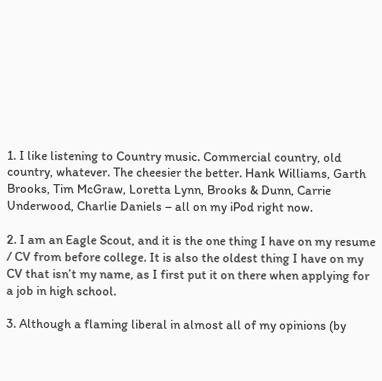1. I like listening to Country music. Commercial country, old country, whatever. The cheesier the better. Hank Williams, Garth Brooks, Tim McGraw, Loretta Lynn, Brooks & Dunn, Carrie Underwood, Charlie Daniels – all on my iPod right now.

2. I am an Eagle Scout, and it is the one thing I have on my resume / CV from before college. It is also the oldest thing I have on my CV that isn’t my name, as I first put it on there when applying for a job in high school.

3. Although a flaming liberal in almost all of my opinions (by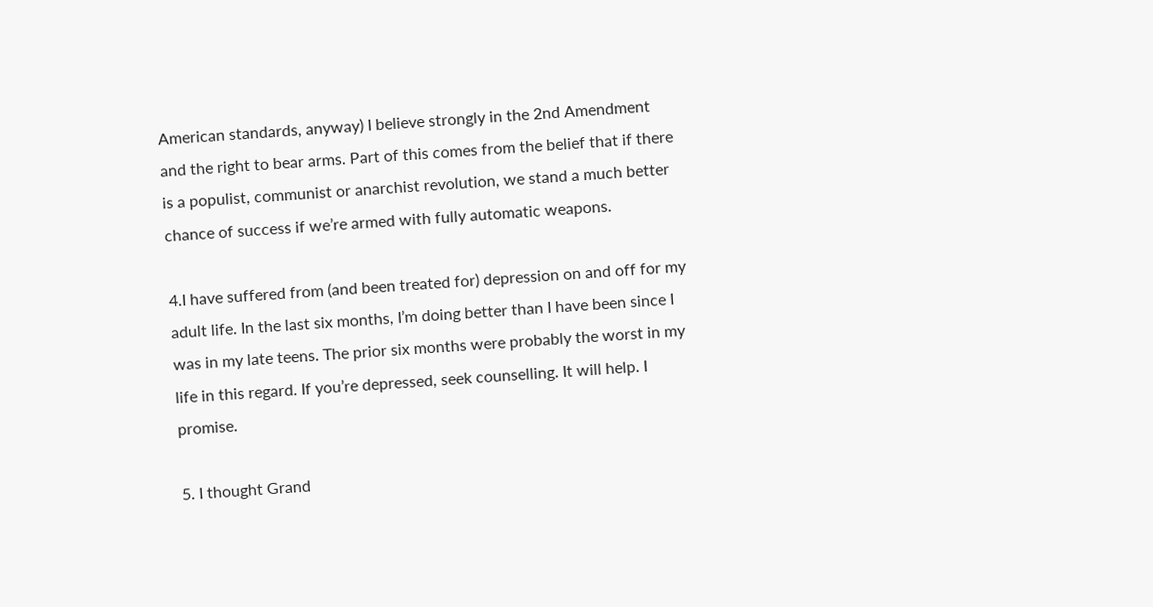American standards, anyway) I believe strongly in the 2nd Amendment and the right to bear arms. Part of this comes from the belief that if there is a populist, communist or anarchist revolution, we stand a much better chance of success if we’re armed with fully automatic weapons.

4.I have suffered from (and been treated for) depression on and off for my adult life. In the last six months, I’m doing better than I have been since I was in my late teens. The prior six months were probably the worst in my life in this regard. If you’re depressed, seek counselling. It will help. I promise.

5. I thought Grand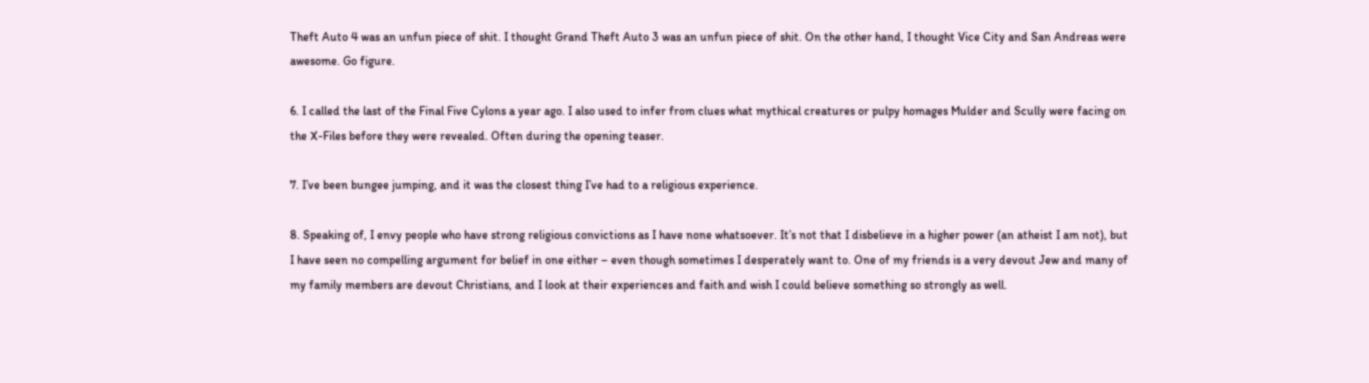Theft Auto 4 was an unfun piece of shit. I thought Grand Theft Auto 3 was an unfun piece of shit. On the other hand, I thought Vice City and San Andreas were awesome. Go figure.

6. I called the last of the Final Five Cylons a year ago. I also used to infer from clues what mythical creatures or pulpy homages Mulder and Scully were facing on the X-Files before they were revealed. Often during the opening teaser.

7. I’ve been bungee jumping, and it was the closest thing I’ve had to a religious experience.

8. Speaking of, I envy people who have strong religious convictions as I have none whatsoever. It’s not that I disbelieve in a higher power (an atheist I am not), but I have seen no compelling argument for belief in one either – even though sometimes I desperately want to. One of my friends is a very devout Jew and many of my family members are devout Christians, and I look at their experiences and faith and wish I could believe something so strongly as well.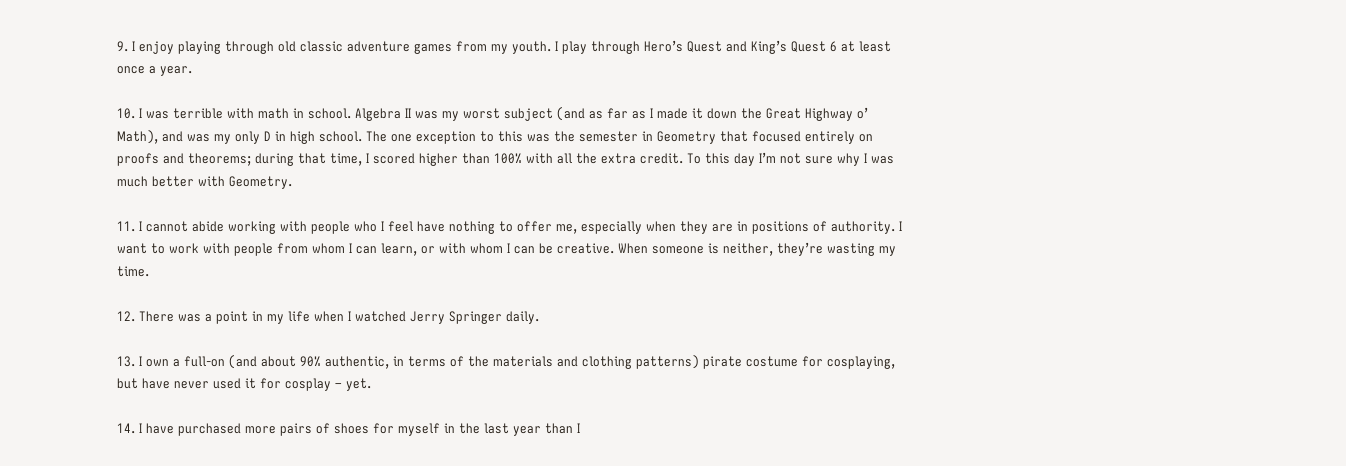9. I enjoy playing through old classic adventure games from my youth. I play through Hero’s Quest and King’s Quest 6 at least once a year.

10. I was terrible with math in school. Algebra II was my worst subject (and as far as I made it down the Great Highway o’ Math), and was my only D in high school. The one exception to this was the semester in Geometry that focused entirely on proofs and theorems; during that time, I scored higher than 100% with all the extra credit. To this day I’m not sure why I was much better with Geometry.

11. I cannot abide working with people who I feel have nothing to offer me, especially when they are in positions of authority. I want to work with people from whom I can learn, or with whom I can be creative. When someone is neither, they’re wasting my time.

12. There was a point in my life when I watched Jerry Springer daily.

13. I own a full-on (and about 90% authentic, in terms of the materials and clothing patterns) pirate costume for cosplaying, but have never used it for cosplay – yet.

14. I have purchased more pairs of shoes for myself in the last year than I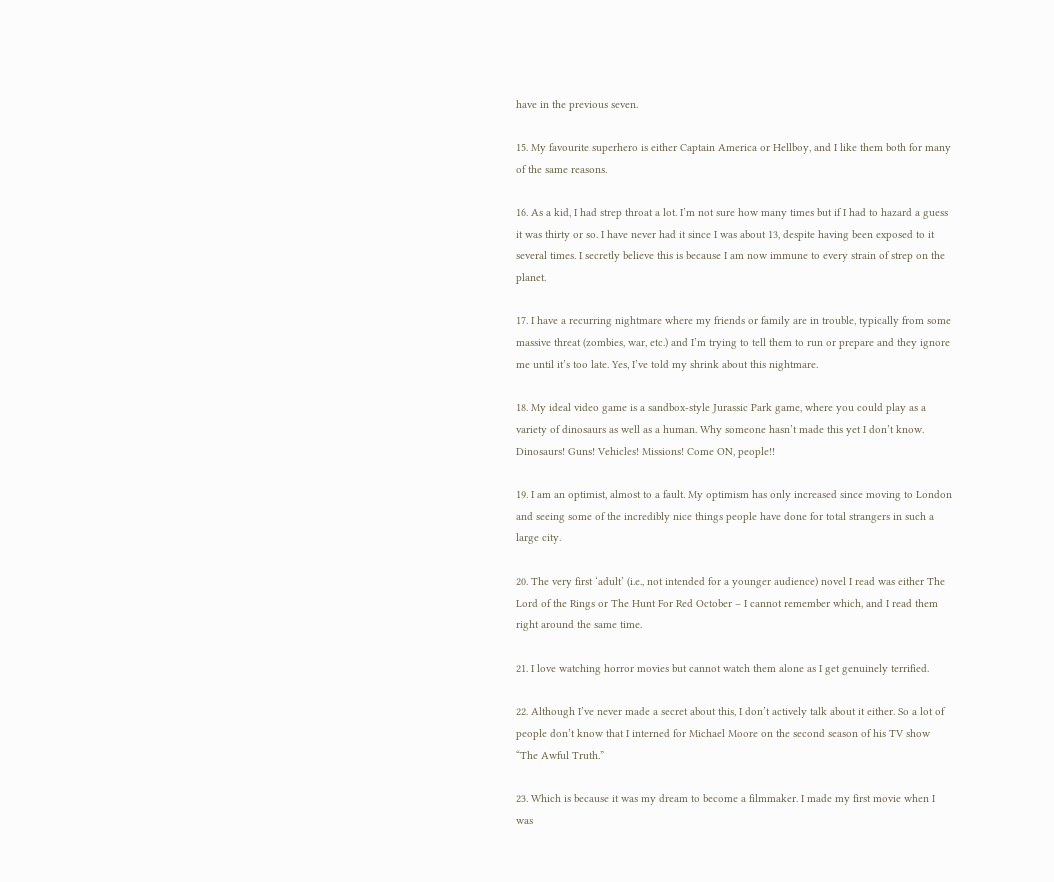have in the previous seven.

15. My favourite superhero is either Captain America or Hellboy, and I like them both for many of the same reasons.

16. As a kid, I had strep throat a lot. I’m not sure how many times but if I had to hazard a guess it was thirty or so. I have never had it since I was about 13, despite having been exposed to it several times. I secretly believe this is because I am now immune to every strain of strep on the planet.

17. I have a recurring nightmare where my friends or family are in trouble, typically from some massive threat (zombies, war, etc.) and I’m trying to tell them to run or prepare and they ignore me until it’s too late. Yes, I’ve told my shrink about this nightmare.

18. My ideal video game is a sandbox-style Jurassic Park game, where you could play as a variety of dinosaurs as well as a human. Why someone hasn’t made this yet I don’t know. Dinosaurs! Guns! Vehicles! Missions! Come ON, people!!

19. I am an optimist, almost to a fault. My optimism has only increased since moving to London and seeing some of the incredibly nice things people have done for total strangers in such a large city.

20. The very first ‘adult’ (i.e., not intended for a younger audience) novel I read was either The Lord of the Rings or The Hunt For Red October – I cannot remember which, and I read them right around the same time.

21. I love watching horror movies but cannot watch them alone as I get genuinely terrified.

22. Although I’ve never made a secret about this, I don’t actively talk about it either. So a lot of people don’t know that I interned for Michael Moore on the second season of his TV show “The Awful Truth.”

23. Which is because it was my dream to become a filmmaker. I made my first movie when I was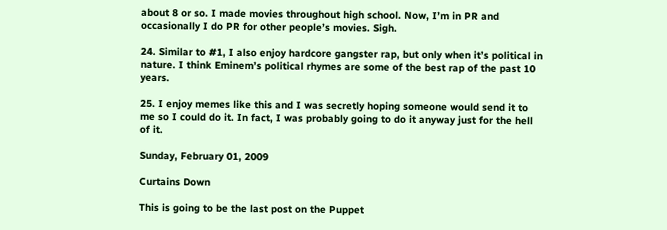about 8 or so. I made movies throughout high school. Now, I’m in PR and occasionally I do PR for other people’s movies. Sigh.

24. Similar to #1, I also enjoy hardcore gangster rap, but only when it’s political in nature. I think Eminem’s political rhymes are some of the best rap of the past 10 years.

25. I enjoy memes like this and I was secretly hoping someone would send it to me so I could do it. In fact, I was probably going to do it anyway just for the hell of it.

Sunday, February 01, 2009

Curtains Down

This is going to be the last post on the Puppet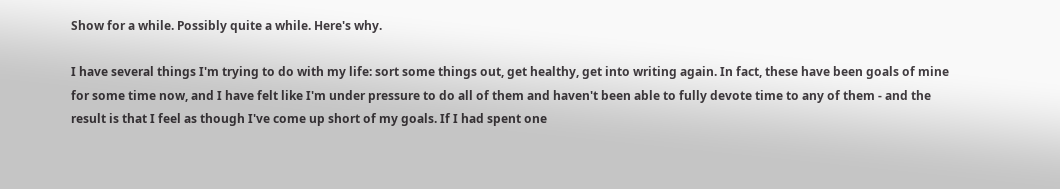Show for a while. Possibly quite a while. Here's why.

I have several things I'm trying to do with my life: sort some things out, get healthy, get into writing again. In fact, these have been goals of mine for some time now, and I have felt like I'm under pressure to do all of them and haven't been able to fully devote time to any of them - and the result is that I feel as though I've come up short of my goals. If I had spent one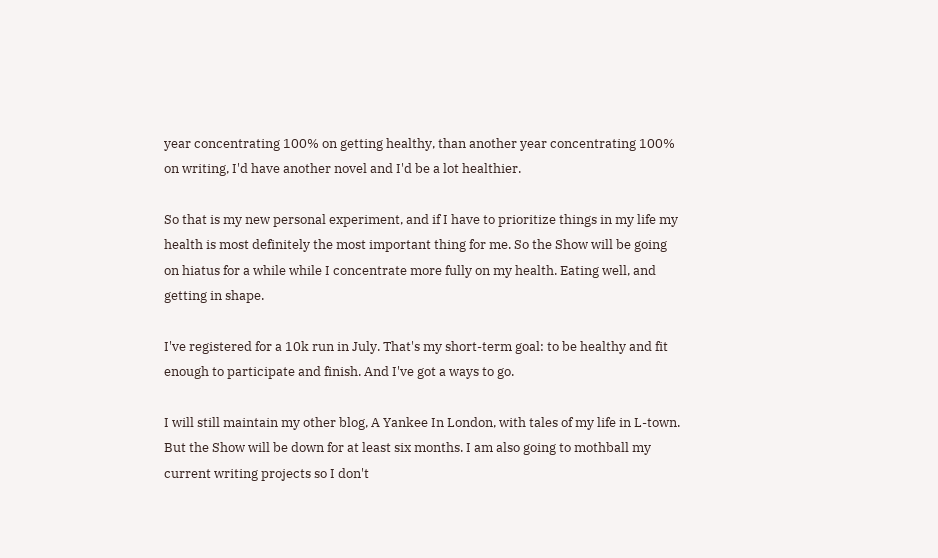year concentrating 100% on getting healthy, than another year concentrating 100% on writing, I'd have another novel and I'd be a lot healthier.

So that is my new personal experiment, and if I have to prioritize things in my life my health is most definitely the most important thing for me. So the Show will be going on hiatus for a while while I concentrate more fully on my health. Eating well, and getting in shape.

I've registered for a 10k run in July. That's my short-term goal: to be healthy and fit enough to participate and finish. And I've got a ways to go.

I will still maintain my other blog, A Yankee In London, with tales of my life in L-town. But the Show will be down for at least six months. I am also going to mothball my current writing projects so I don't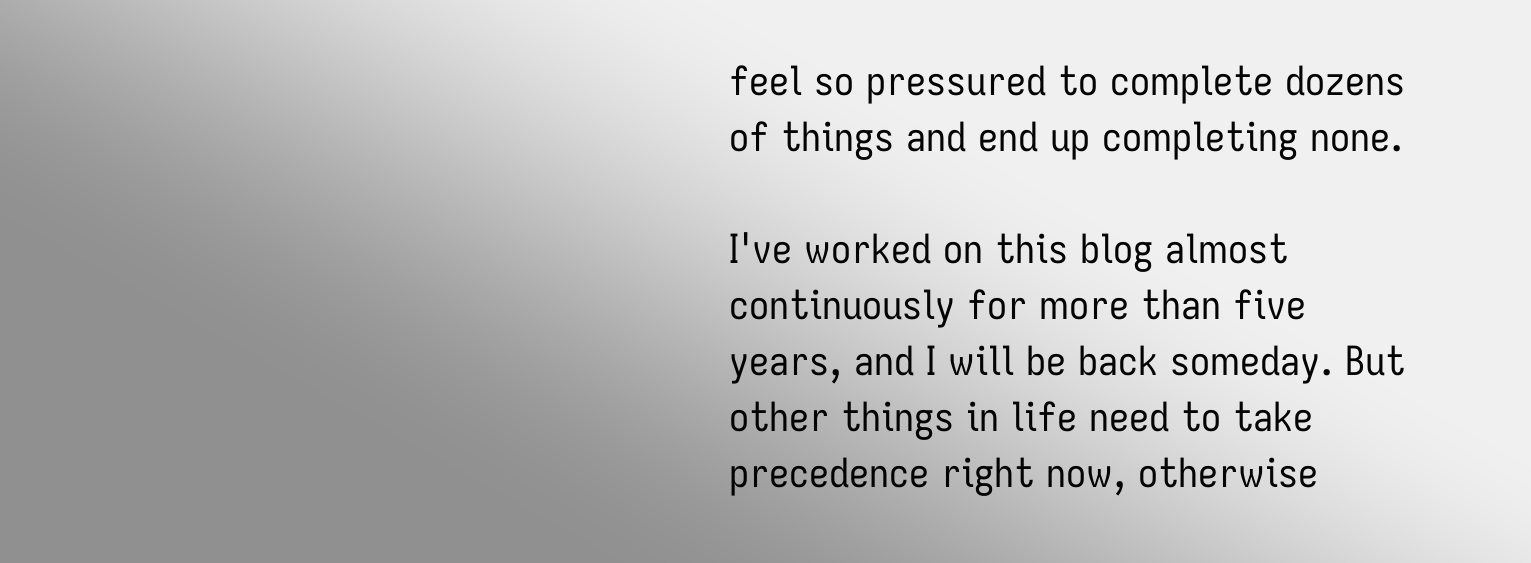feel so pressured to complete dozens of things and end up completing none.

I've worked on this blog almost continuously for more than five years, and I will be back someday. But other things in life need to take precedence right now, otherwise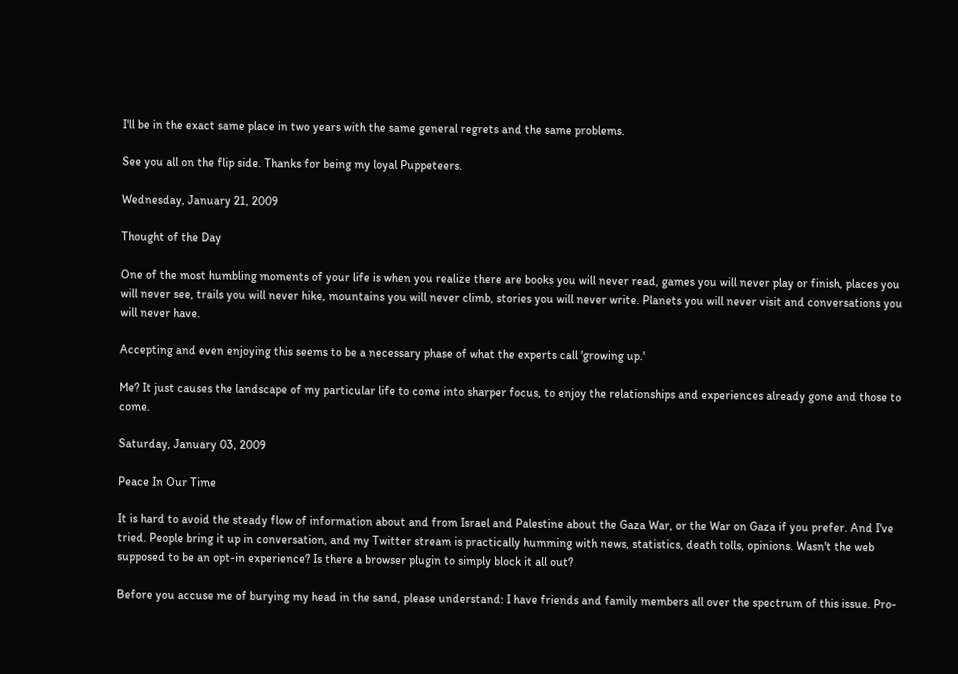I'll be in the exact same place in two years with the same general regrets and the same problems.

See you all on the flip side. Thanks for being my loyal Puppeteers.

Wednesday, January 21, 2009

Thought of the Day

One of the most humbling moments of your life is when you realize there are books you will never read, games you will never play or finish, places you will never see, trails you will never hike, mountains you will never climb, stories you will never write. Planets you will never visit and conversations you will never have.

Accepting and even enjoying this seems to be a necessary phase of what the experts call 'growing up.'

Me? It just causes the landscape of my particular life to come into sharper focus, to enjoy the relationships and experiences already gone and those to come.

Saturday, January 03, 2009

Peace In Our Time

It is hard to avoid the steady flow of information about and from Israel and Palestine about the Gaza War, or the War on Gaza if you prefer. And I've tried. People bring it up in conversation, and my Twitter stream is practically humming with news, statistics, death tolls, opinions. Wasn't the web supposed to be an opt-in experience? Is there a browser plugin to simply block it all out?

Before you accuse me of burying my head in the sand, please understand: I have friends and family members all over the spectrum of this issue. Pro-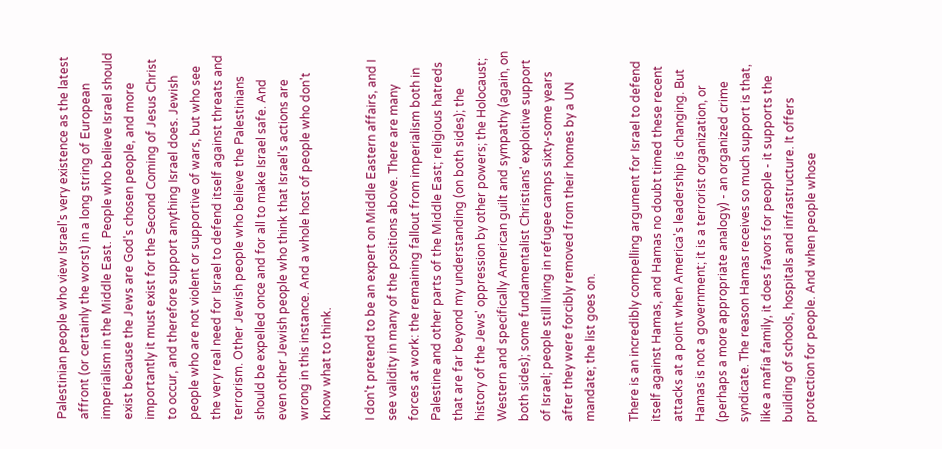Palestinian people who view Israel's very existence as the latest affront (or certainly the worst) in a long string of European imperialism in the Middle East. People who believe Israel should exist because the Jews are God's chosen people, and more importantly it must exist for the Second Coming of Jesus Christ to occur, and therefore support anything Israel does. Jewish people who are not violent or supportive of wars, but who see the very real need for Israel to defend itself against threats and terrorism. Other Jewish people who believe the Palestinians should be expelled once and for all to make Israel safe. And even other Jewish people who think that Israel's actions are wrong in this instance. And a whole host of people who don't know what to think.

I don't pretend to be an expert on Middle Eastern affairs, and I see validity in many of the positions above. There are many forces at work: the remaining fallout from imperialism both in Palestine and other parts of the Middle East; religious hatreds that are far beyond my understanding (on both sides); the history of the Jews' oppression by other powers; the Holocaust; Western and specifically American guilt and sympathy (again, on both sides); some fundamentalist Christians' exploitive support of Israel; people still living in refugee camps sixty-some years after they were forcibly removed from their homes by a UN mandate; the list goes on.

There is an incredibly compelling argument for Israel to defend itself against Hamas, and Hamas no doubt timed these recent attacks at a point when America's leadership is changing. But Hamas is not a government; it is a terrorist organization, or (perhaps a more appropriate analogy) - an organized crime syndicate. The reason Hamas receives so much support is that, like a mafia family, it does favors for people - it supports the building of schools, hospitals and infrastructure. It offers protection for people. And when people whose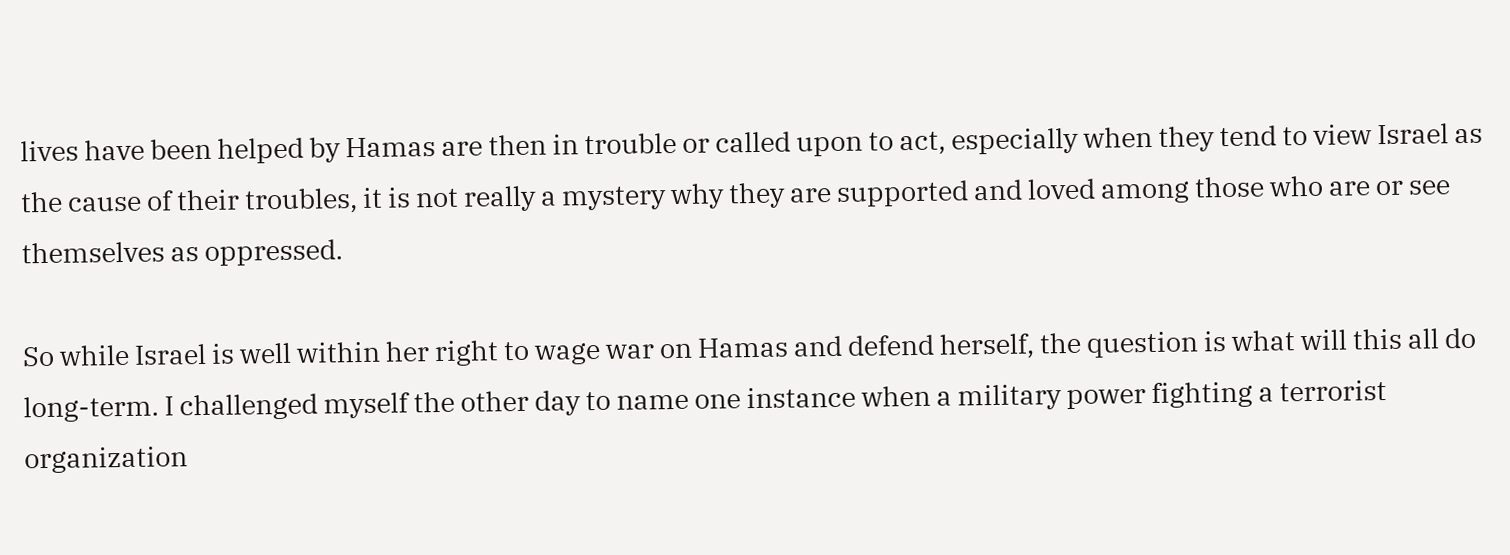lives have been helped by Hamas are then in trouble or called upon to act, especially when they tend to view Israel as the cause of their troubles, it is not really a mystery why they are supported and loved among those who are or see themselves as oppressed.

So while Israel is well within her right to wage war on Hamas and defend herself, the question is what will this all do long-term. I challenged myself the other day to name one instance when a military power fighting a terrorist organization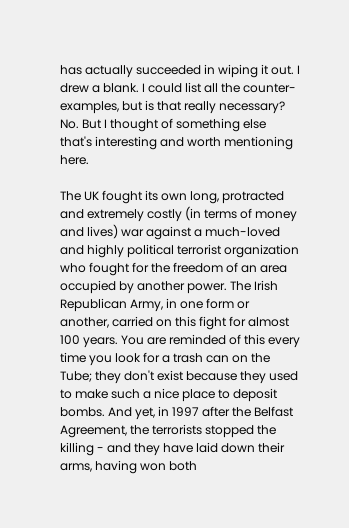has actually succeeded in wiping it out. I drew a blank. I could list all the counter-examples, but is that really necessary? No. But I thought of something else that's interesting and worth mentioning here.

The UK fought its own long, protracted and extremely costly (in terms of money and lives) war against a much-loved and highly political terrorist organization who fought for the freedom of an area occupied by another power. The Irish Republican Army, in one form or another, carried on this fight for almost 100 years. You are reminded of this every time you look for a trash can on the Tube; they don't exist because they used to make such a nice place to deposit bombs. And yet, in 1997 after the Belfast Agreement, the terrorists stopped the killing - and they have laid down their arms, having won both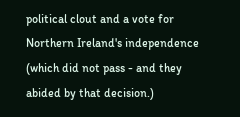political clout and a vote for Northern Ireland's independence (which did not pass - and they abided by that decision.)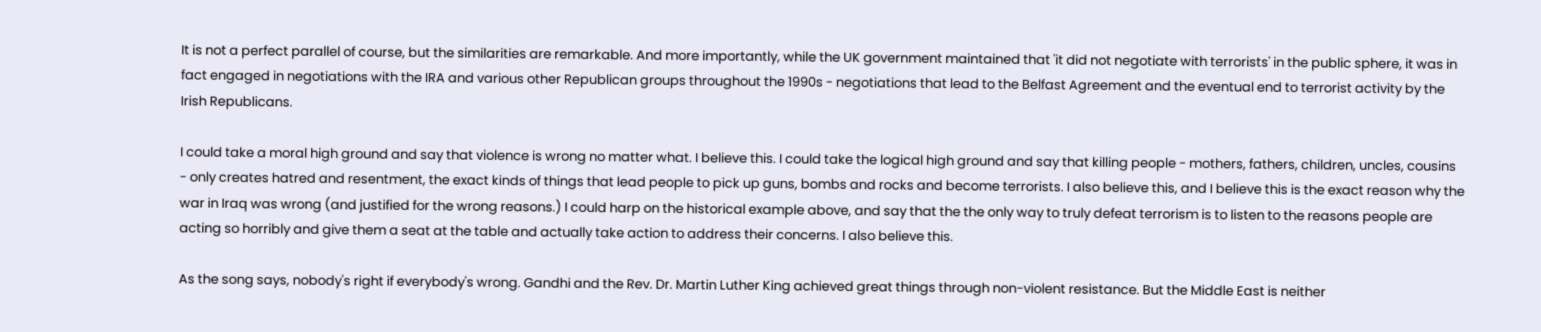It is not a perfect parallel of course, but the similarities are remarkable. And more importantly, while the UK government maintained that 'it did not negotiate with terrorists' in the public sphere, it was in fact engaged in negotiations with the IRA and various other Republican groups throughout the 1990s - negotiations that lead to the Belfast Agreement and the eventual end to terrorist activity by the Irish Republicans.

I could take a moral high ground and say that violence is wrong no matter what. I believe this. I could take the logical high ground and say that killing people - mothers, fathers, children, uncles, cousins - only creates hatred and resentment, the exact kinds of things that lead people to pick up guns, bombs and rocks and become terrorists. I also believe this, and I believe this is the exact reason why the war in Iraq was wrong (and justified for the wrong reasons.) I could harp on the historical example above, and say that the the only way to truly defeat terrorism is to listen to the reasons people are acting so horribly and give them a seat at the table and actually take action to address their concerns. I also believe this.

As the song says, nobody's right if everybody's wrong. Gandhi and the Rev. Dr. Martin Luther King achieved great things through non-violent resistance. But the Middle East is neither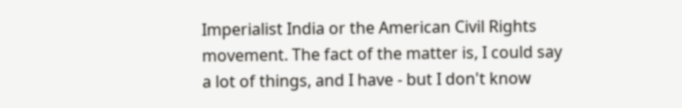Imperialist India or the American Civil Rights movement. The fact of the matter is, I could say a lot of things, and I have - but I don't know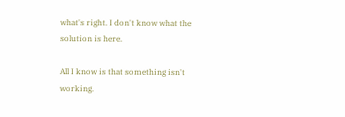what's right. I don't know what the solution is here.

All I know is that something isn't working.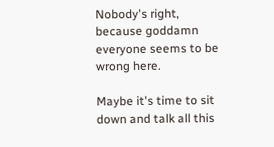Nobody's right, because goddamn everyone seems to be wrong here.

Maybe it's time to sit down and talk all this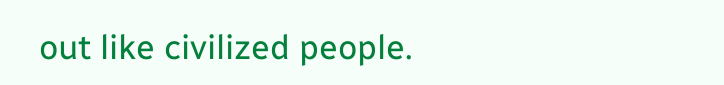out like civilized people.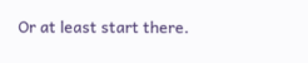Or at least start there.